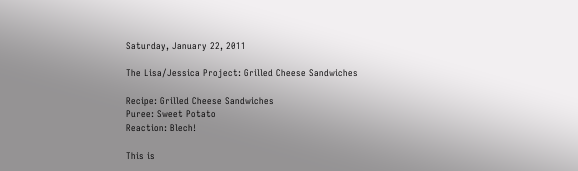Saturday, January 22, 2011

The Lisa/Jessica Project: Grilled Cheese Sandwiches

Recipe: Grilled Cheese Sandwiches
Puree: Sweet Potato
Reaction: Blech!

This is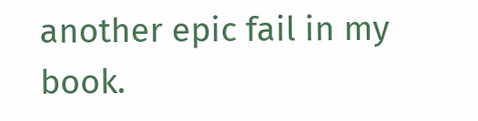another epic fail in my book.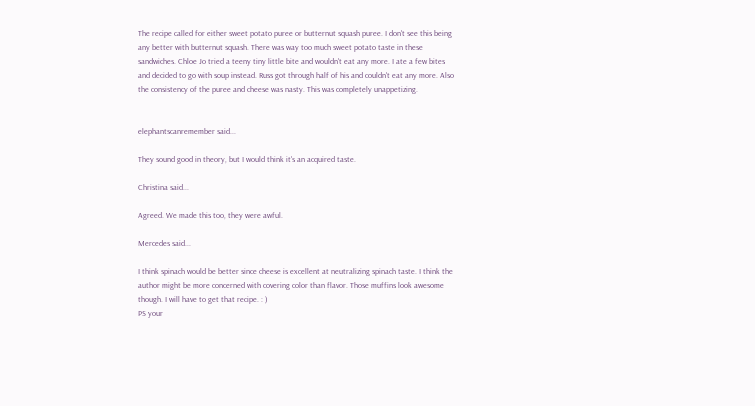The recipe called for either sweet potato puree or butternut squash puree. I don't see this being any better with butternut squash. There was way too much sweet potato taste in these sandwiches. Chloe Jo tried a teeny tiny little bite and wouldn't eat any more. I ate a few bites and decided to go with soup instead. Russ got through half of his and couldn't eat any more. Also the consistency of the puree and cheese was nasty. This was completely unappetizing.


elephantscanremember said...

They sound good in theory, but I would think it's an acquired taste.

Christina said...

Agreed. We made this too, they were awful.

Mercedes said...

I think spinach would be better since cheese is excellent at neutralizing spinach taste. I think the author might be more concerned with covering color than flavor. Those muffins look awesome though. I will have to get that recipe. : )
PS your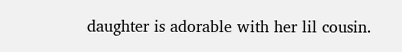daughter is adorable with her lil cousin.